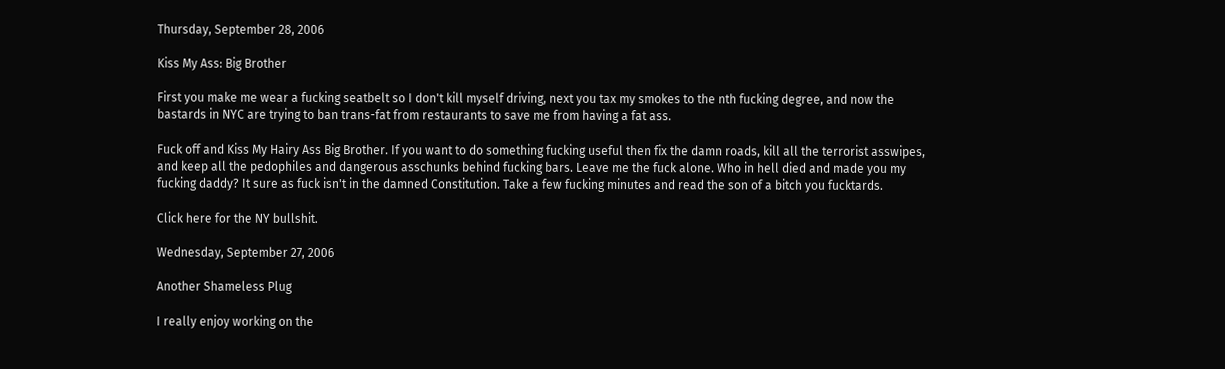Thursday, September 28, 2006

Kiss My Ass: Big Brother

First you make me wear a fucking seatbelt so I don't kill myself driving, next you tax my smokes to the nth fucking degree, and now the bastards in NYC are trying to ban trans-fat from restaurants to save me from having a fat ass.

Fuck off and Kiss My Hairy Ass Big Brother. If you want to do something fucking useful then fix the damn roads, kill all the terrorist asswipes, and keep all the pedophiles and dangerous asschunks behind fucking bars. Leave me the fuck alone. Who in hell died and made you my fucking daddy? It sure as fuck isn't in the damned Constitution. Take a few fucking minutes and read the son of a bitch you fucktards.

Click here for the NY bullshit.

Wednesday, September 27, 2006

Another Shameless Plug

I really enjoy working on the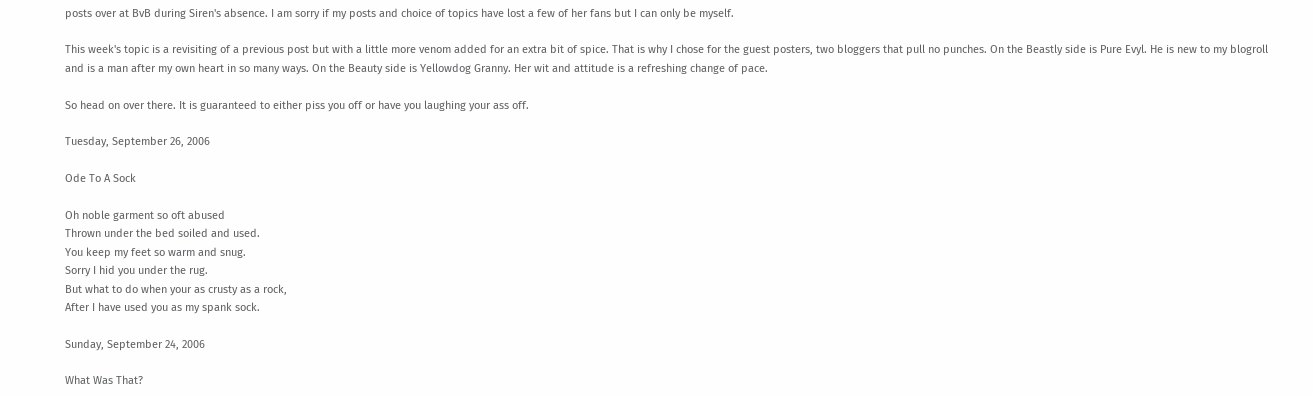posts over at BvB during Siren's absence. I am sorry if my posts and choice of topics have lost a few of her fans but I can only be myself.

This week's topic is a revisiting of a previous post but with a little more venom added for an extra bit of spice. That is why I chose for the guest posters, two bloggers that pull no punches. On the Beastly side is Pure Evyl. He is new to my blogroll and is a man after my own heart in so many ways. On the Beauty side is Yellowdog Granny. Her wit and attitude is a refreshing change of pace.

So head on over there. It is guaranteed to either piss you off or have you laughing your ass off.

Tuesday, September 26, 2006

Ode To A Sock

Oh noble garment so oft abused
Thrown under the bed soiled and used.
You keep my feet so warm and snug.
Sorry I hid you under the rug.
But what to do when your as crusty as a rock,
After I have used you as my spank sock.

Sunday, September 24, 2006

What Was That?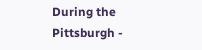During the Pittsburgh -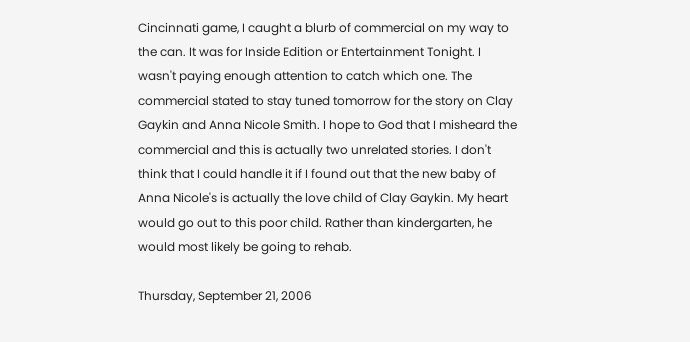Cincinnati game, I caught a blurb of commercial on my way to the can. It was for Inside Edition or Entertainment Tonight. I wasn't paying enough attention to catch which one. The commercial stated to stay tuned tomorrow for the story on Clay Gaykin and Anna Nicole Smith. I hope to God that I misheard the commercial and this is actually two unrelated stories. I don't think that I could handle it if I found out that the new baby of Anna Nicole's is actually the love child of Clay Gaykin. My heart would go out to this poor child. Rather than kindergarten, he would most likely be going to rehab.

Thursday, September 21, 2006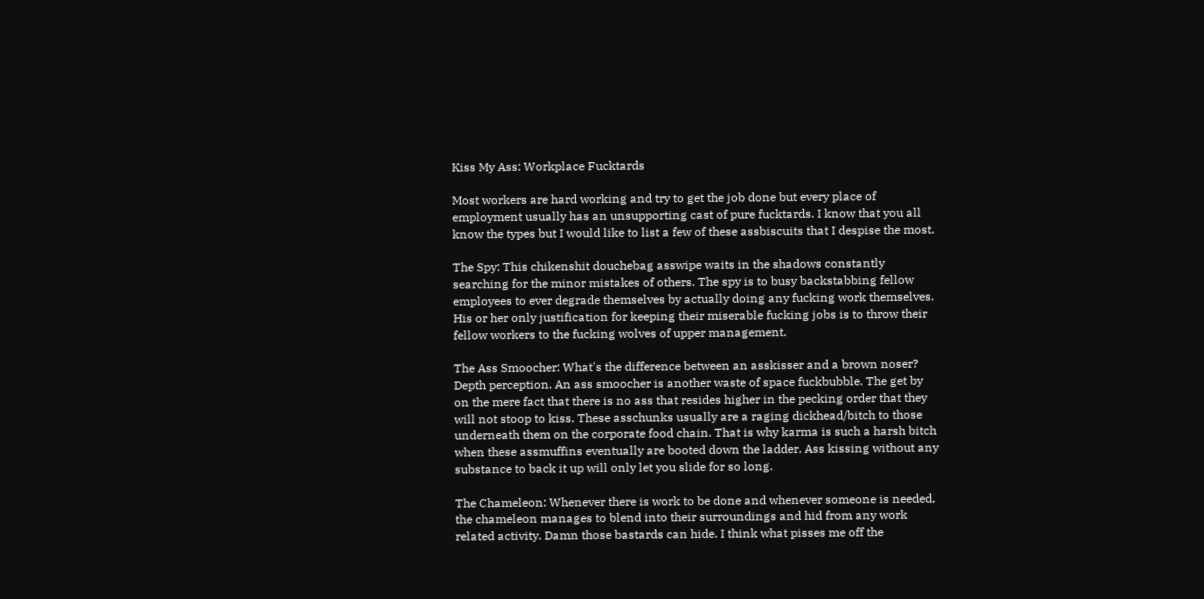Kiss My Ass: Workplace Fucktards

Most workers are hard working and try to get the job done but every place of employment usually has an unsupporting cast of pure fucktards. I know that you all know the types but I would like to list a few of these assbiscuits that I despise the most.

The Spy: This chikenshit douchebag asswipe waits in the shadows constantly searching for the minor mistakes of others. The spy is to busy backstabbing fellow employees to ever degrade themselves by actually doing any fucking work themselves. His or her only justification for keeping their miserable fucking jobs is to throw their fellow workers to the fucking wolves of upper management.

The Ass Smoocher: What's the difference between an asskisser and a brown noser? Depth perception. An ass smoocher is another waste of space fuckbubble. The get by on the mere fact that there is no ass that resides higher in the pecking order that they will not stoop to kiss. These asschunks usually are a raging dickhead/bitch to those underneath them on the corporate food chain. That is why karma is such a harsh bitch when these assmuffins eventually are booted down the ladder. Ass kissing without any substance to back it up will only let you slide for so long.

The Chameleon: Whenever there is work to be done and whenever someone is needed, the chameleon manages to blend into their surroundings and hid from any work related activity. Damn those bastards can hide. I think what pisses me off the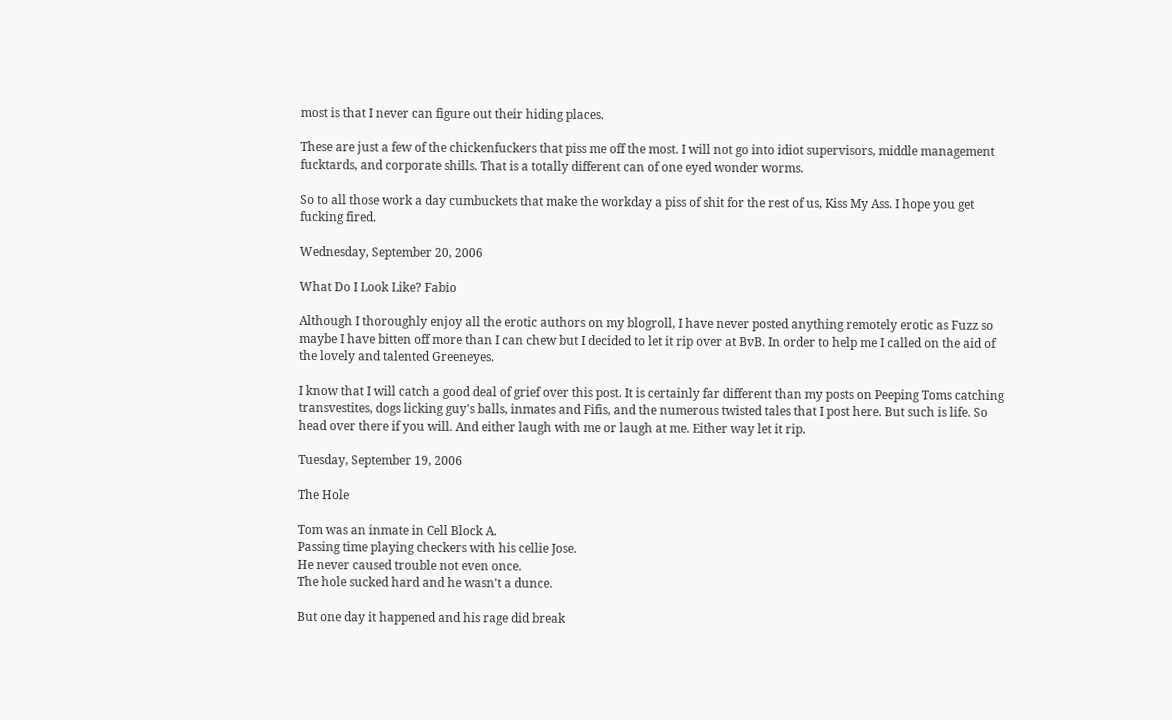most is that I never can figure out their hiding places.

These are just a few of the chickenfuckers that piss me off the most. I will not go into idiot supervisors, middle management fucktards, and corporate shills. That is a totally different can of one eyed wonder worms.

So to all those work a day cumbuckets that make the workday a piss of shit for the rest of us, Kiss My Ass. I hope you get fucking fired.

Wednesday, September 20, 2006

What Do I Look Like? Fabio

Although I thoroughly enjoy all the erotic authors on my blogroll, I have never posted anything remotely erotic as Fuzz so maybe I have bitten off more than I can chew but I decided to let it rip over at BvB. In order to help me I called on the aid of the lovely and talented Greeneyes.

I know that I will catch a good deal of grief over this post. It is certainly far different than my posts on Peeping Toms catching transvestites, dogs licking guy's balls, inmates and Fifis, and the numerous twisted tales that I post here. But such is life. So head over there if you will. And either laugh with me or laugh at me. Either way let it rip.

Tuesday, September 19, 2006

The Hole

Tom was an inmate in Cell Block A.
Passing time playing checkers with his cellie Jose.
He never caused trouble not even once.
The hole sucked hard and he wasn't a dunce.

But one day it happened and his rage did break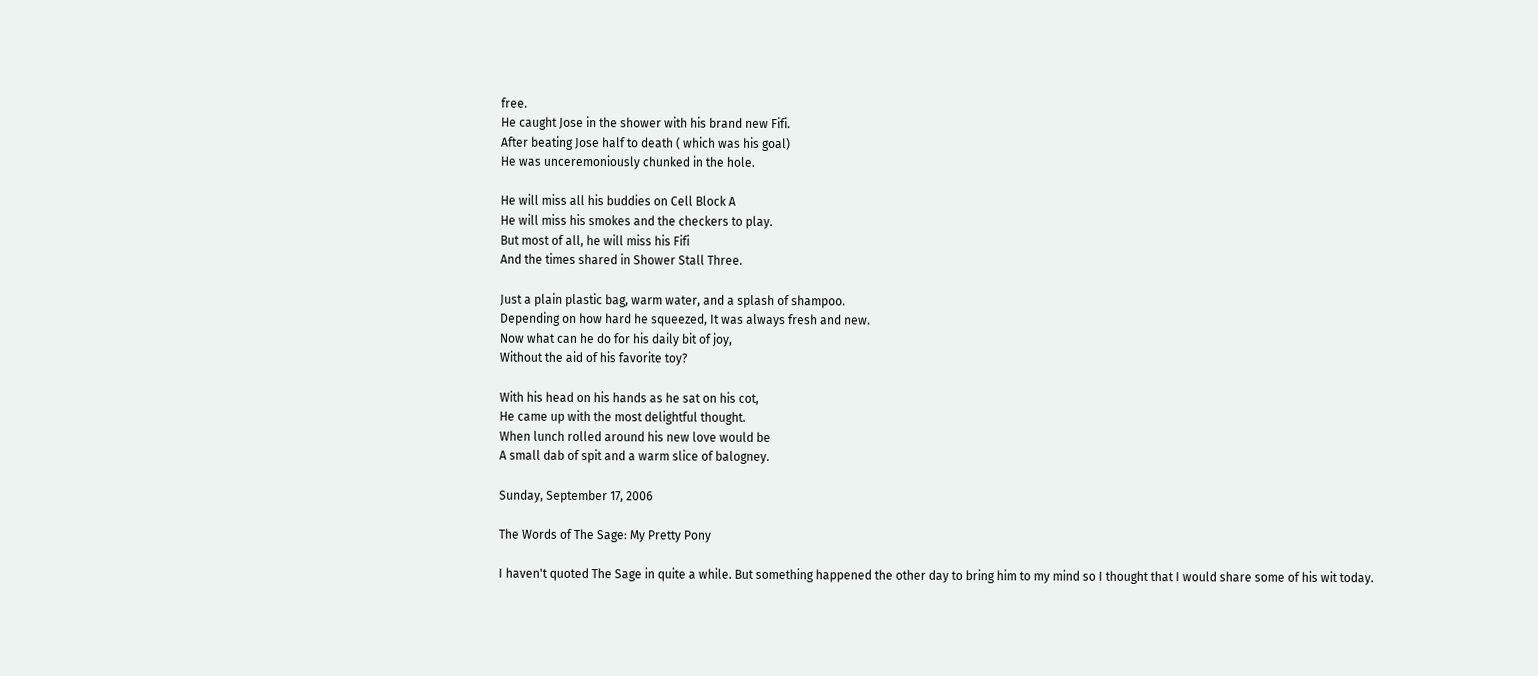free.
He caught Jose in the shower with his brand new Fifi.
After beating Jose half to death ( which was his goal)
He was unceremoniously chunked in the hole.

He will miss all his buddies on Cell Block A
He will miss his smokes and the checkers to play.
But most of all, he will miss his Fifi
And the times shared in Shower Stall Three.

Just a plain plastic bag, warm water, and a splash of shampoo.
Depending on how hard he squeezed, It was always fresh and new.
Now what can he do for his daily bit of joy,
Without the aid of his favorite toy?

With his head on his hands as he sat on his cot,
He came up with the most delightful thought.
When lunch rolled around his new love would be
A small dab of spit and a warm slice of balogney.

Sunday, September 17, 2006

The Words of The Sage: My Pretty Pony

I haven't quoted The Sage in quite a while. But something happened the other day to bring him to my mind so I thought that I would share some of his wit today.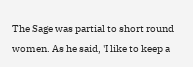The Sage was partial to short round women. As he said, 'I like to keep a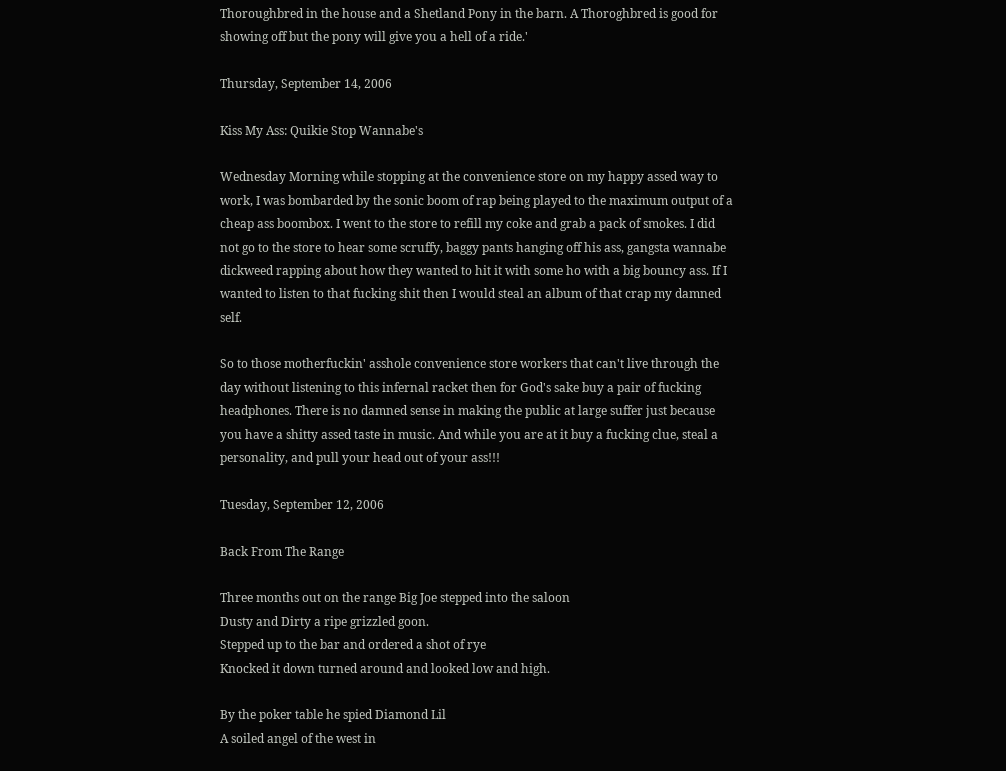Thoroughbred in the house and a Shetland Pony in the barn. A Thoroghbred is good for showing off but the pony will give you a hell of a ride.'

Thursday, September 14, 2006

Kiss My Ass: Quikie Stop Wannabe's

Wednesday Morning while stopping at the convenience store on my happy assed way to work, I was bombarded by the sonic boom of rap being played to the maximum output of a cheap ass boombox. I went to the store to refill my coke and grab a pack of smokes. I did not go to the store to hear some scruffy, baggy pants hanging off his ass, gangsta wannabe dickweed rapping about how they wanted to hit it with some ho with a big bouncy ass. If I wanted to listen to that fucking shit then I would steal an album of that crap my damned self.

So to those motherfuckin' asshole convenience store workers that can't live through the day without listening to this infernal racket then for God's sake buy a pair of fucking headphones. There is no damned sense in making the public at large suffer just because you have a shitty assed taste in music. And while you are at it buy a fucking clue, steal a personality, and pull your head out of your ass!!!

Tuesday, September 12, 2006

Back From The Range

Three months out on the range Big Joe stepped into the saloon
Dusty and Dirty a ripe grizzled goon.
Stepped up to the bar and ordered a shot of rye
Knocked it down turned around and looked low and high.

By the poker table he spied Diamond Lil
A soiled angel of the west in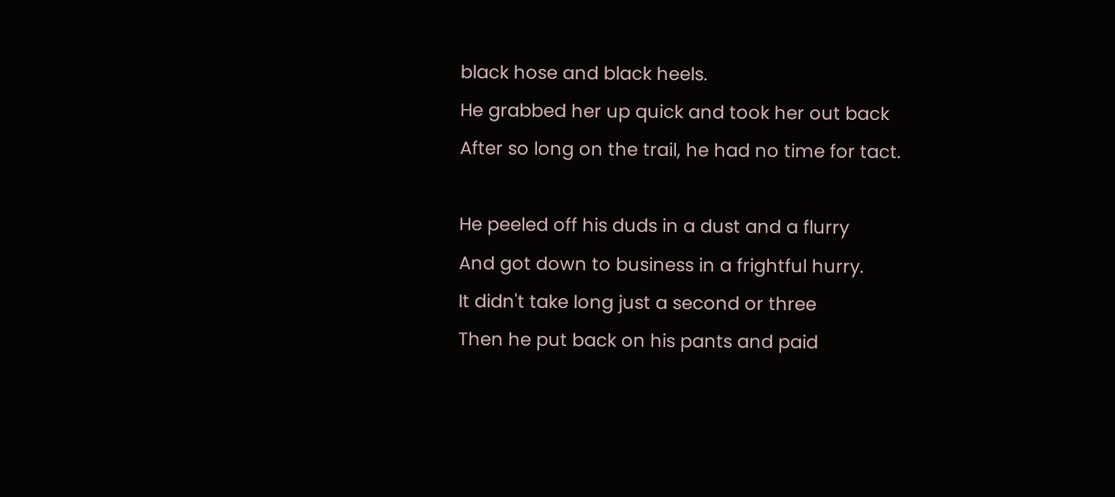black hose and black heels.
He grabbed her up quick and took her out back
After so long on the trail, he had no time for tact.

He peeled off his duds in a dust and a flurry
And got down to business in a frightful hurry.
It didn't take long just a second or three
Then he put back on his pants and paid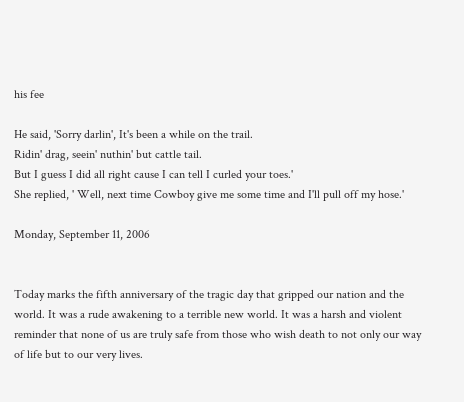his fee

He said, 'Sorry darlin', It's been a while on the trail.
Ridin' drag, seein' nuthin' but cattle tail.
But I guess I did all right cause I can tell I curled your toes.'
She replied, ' Well, next time Cowboy give me some time and I'll pull off my hose.'

Monday, September 11, 2006


Today marks the fifth anniversary of the tragic day that gripped our nation and the world. It was a rude awakening to a terrible new world. It was a harsh and violent reminder that none of us are truly safe from those who wish death to not only our way of life but to our very lives.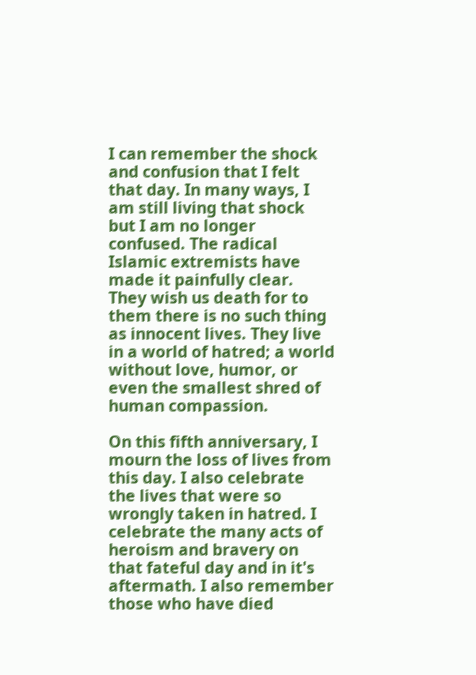I can remember the shock and confusion that I felt that day. In many ways, I am still living that shock but I am no longer confused. The radical Islamic extremists have made it painfully clear. They wish us death for to them there is no such thing as innocent lives. They live in a world of hatred; a world without love, humor, or even the smallest shred of human compassion.

On this fifth anniversary, I mourn the loss of lives from this day. I also celebrate the lives that were so wrongly taken in hatred. I celebrate the many acts of heroism and bravery on that fateful day and in it's aftermath. I also remember those who have died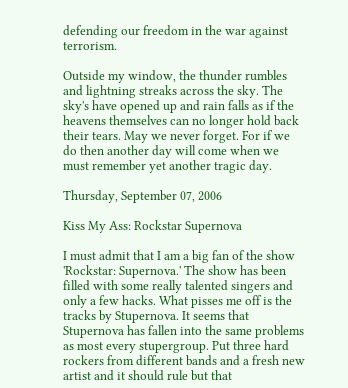defending our freedom in the war against terrorism.

Outside my window, the thunder rumbles and lightning streaks across the sky. The sky's have opened up and rain falls as if the heavens themselves can no longer hold back their tears. May we never forget. For if we do then another day will come when we must remember yet another tragic day.

Thursday, September 07, 2006

Kiss My Ass: Rockstar Supernova

I must admit that I am a big fan of the show 'Rockstar: Supernova.' The show has been filled with some really talented singers and only a few hacks. What pisses me off is the tracks by Stupernova. It seems that Stupernova has fallen into the same problems as most every stupergroup. Put three hard rockers from different bands and a fresh new artist and it should rule but that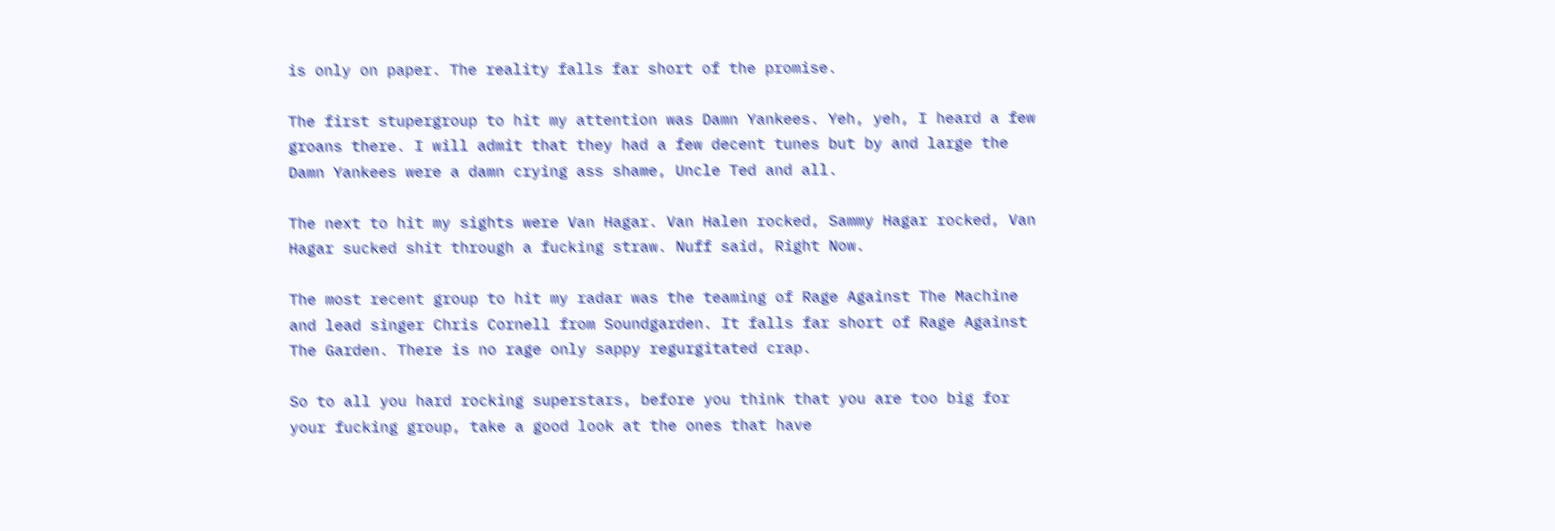is only on paper. The reality falls far short of the promise.

The first stupergroup to hit my attention was Damn Yankees. Yeh, yeh, I heard a few groans there. I will admit that they had a few decent tunes but by and large the Damn Yankees were a damn crying ass shame, Uncle Ted and all.

The next to hit my sights were Van Hagar. Van Halen rocked, Sammy Hagar rocked, Van Hagar sucked shit through a fucking straw. Nuff said, Right Now.

The most recent group to hit my radar was the teaming of Rage Against The Machine and lead singer Chris Cornell from Soundgarden. It falls far short of Rage Against The Garden. There is no rage only sappy regurgitated crap.

So to all you hard rocking superstars, before you think that you are too big for your fucking group, take a good look at the ones that have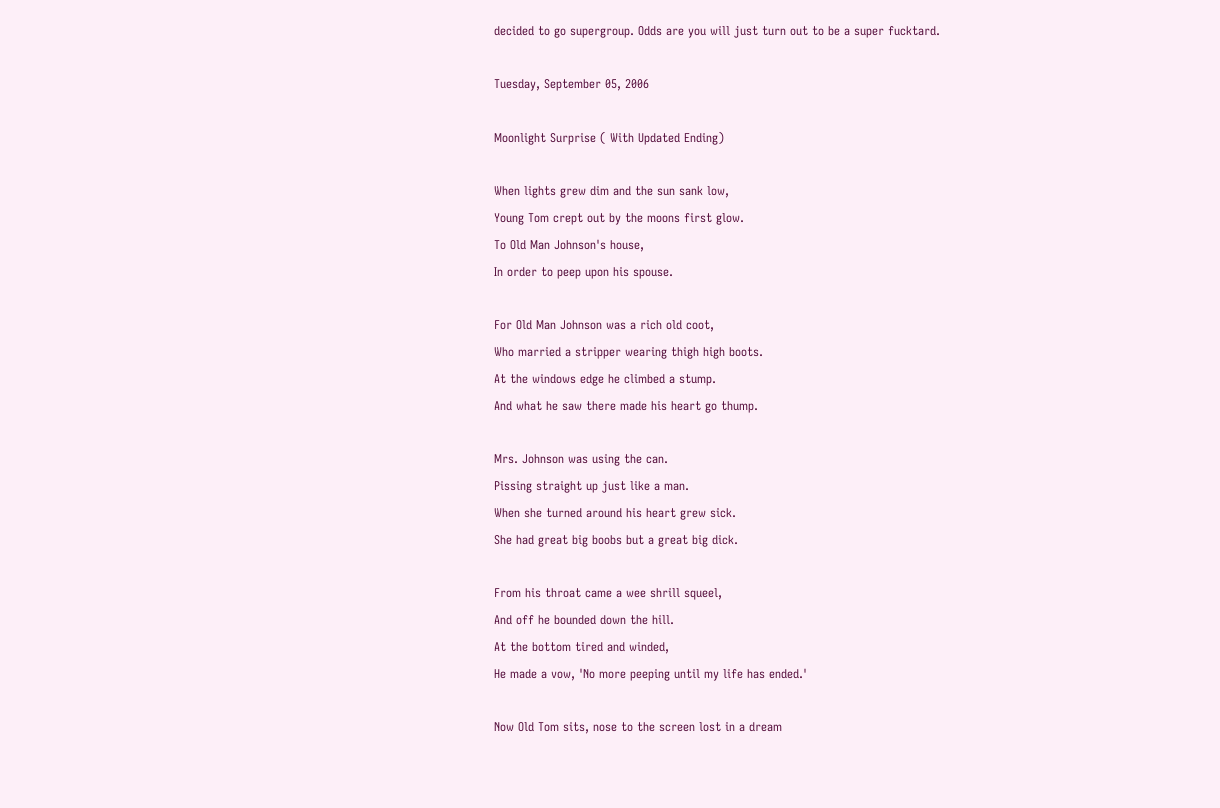decided to go supergroup. Odds are you will just turn out to be a super fucktard.

Tuesday, September 05, 2006

Moonlight Surprise ( With Updated Ending)

When lights grew dim and the sun sank low,
Young Tom crept out by the moons first glow.
To Old Man Johnson's house,
In order to peep upon his spouse.

For Old Man Johnson was a rich old coot,
Who married a stripper wearing thigh high boots.
At the windows edge he climbed a stump.
And what he saw there made his heart go thump.

Mrs. Johnson was using the can.
Pissing straight up just like a man.
When she turned around his heart grew sick.
She had great big boobs but a great big dick.

From his throat came a wee shrill squeel,
And off he bounded down the hill.
At the bottom tired and winded,
He made a vow, 'No more peeping until my life has ended.'

Now Old Tom sits, nose to the screen lost in a dream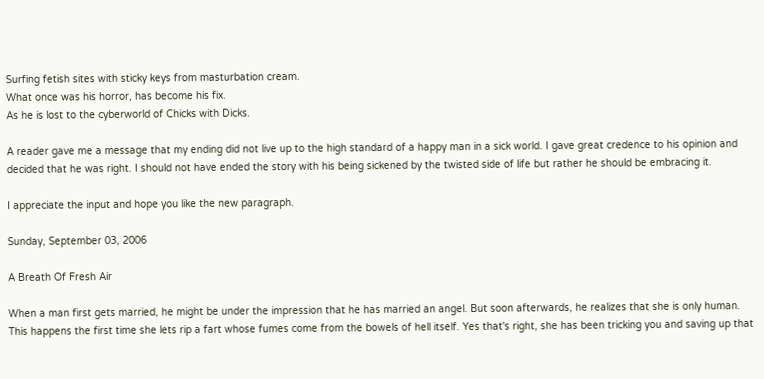Surfing fetish sites with sticky keys from masturbation cream.
What once was his horror, has become his fix.
As he is lost to the cyberworld of Chicks with Dicks.

A reader gave me a message that my ending did not live up to the high standard of a happy man in a sick world. I gave great credence to his opinion and decided that he was right. I should not have ended the story with his being sickened by the twisted side of life but rather he should be embracing it.

I appreciate the input and hope you like the new paragraph.

Sunday, September 03, 2006

A Breath Of Fresh Air

When a man first gets married, he might be under the impression that he has married an angel. But soon afterwards, he realizes that she is only human. This happens the first time she lets rip a fart whose fumes come from the bowels of hell itself. Yes that's right, she has been tricking you and saving up that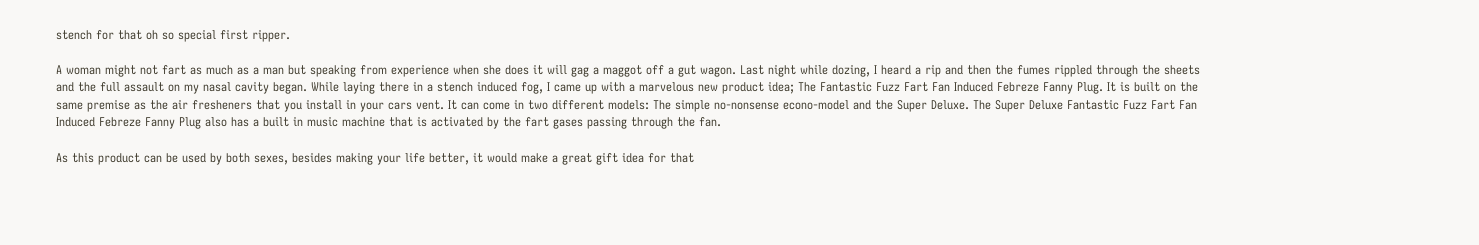stench for that oh so special first ripper.

A woman might not fart as much as a man but speaking from experience when she does it will gag a maggot off a gut wagon. Last night while dozing, I heard a rip and then the fumes rippled through the sheets and the full assault on my nasal cavity began. While laying there in a stench induced fog, I came up with a marvelous new product idea; The Fantastic Fuzz Fart Fan Induced Febreze Fanny Plug. It is built on the same premise as the air fresheners that you install in your cars vent. It can come in two different models: The simple no-nonsense econo-model and the Super Deluxe. The Super Deluxe Fantastic Fuzz Fart Fan Induced Febreze Fanny Plug also has a built in music machine that is activated by the fart gases passing through the fan.

As this product can be used by both sexes, besides making your life better, it would make a great gift idea for that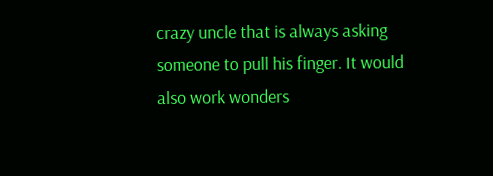crazy uncle that is always asking someone to pull his finger. It would also work wonders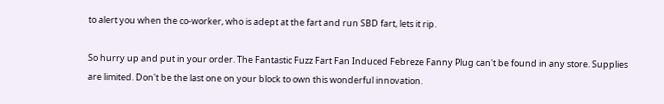to alert you when the co-worker, who is adept at the fart and run SBD fart, lets it rip.

So hurry up and put in your order. The Fantastic Fuzz Fart Fan Induced Febreze Fanny Plug can't be found in any store. Supplies are limited. Don't be the last one on your block to own this wonderful innovation.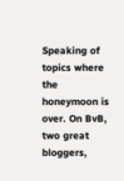Speaking of topics where the honeymoon is over. On BvB, two great bloggers,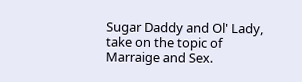Sugar Daddy and Ol' Lady, take on the topic of Marraige and Sex.